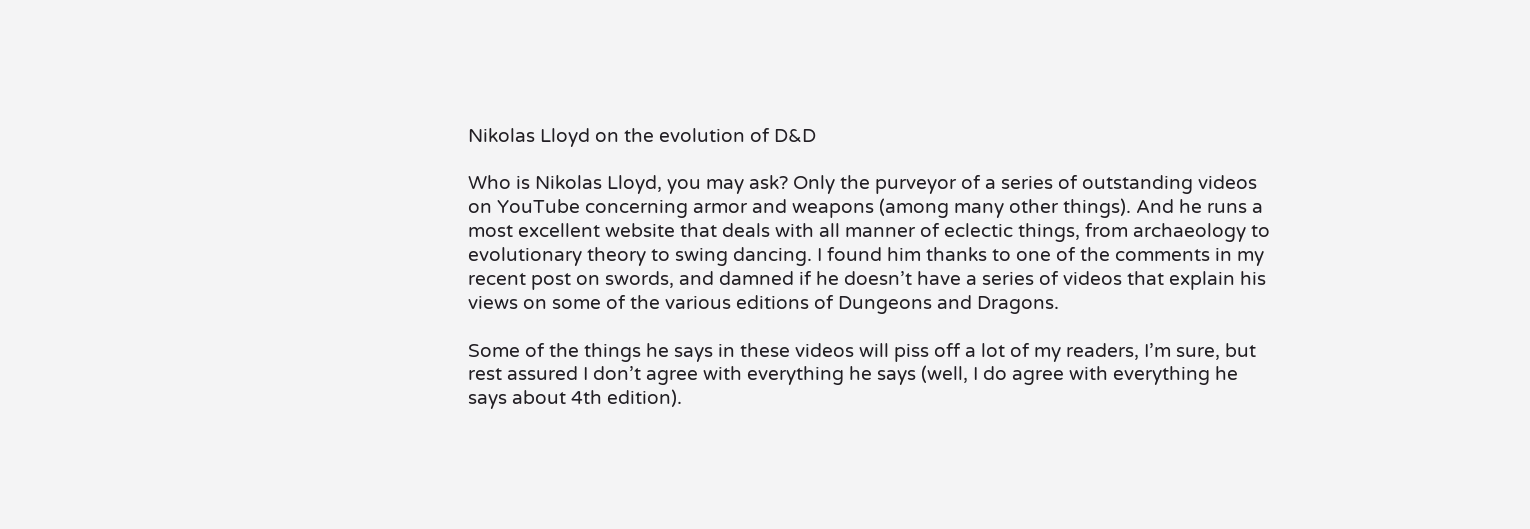Nikolas Lloyd on the evolution of D&D

Who is Nikolas Lloyd, you may ask? Only the purveyor of a series of outstanding videos on YouTube concerning armor and weapons (among many other things). And he runs a most excellent website that deals with all manner of eclectic things, from archaeology to evolutionary theory to swing dancing. I found him thanks to one of the comments in my recent post on swords, and damned if he doesn’t have a series of videos that explain his views on some of the various editions of Dungeons and Dragons.

Some of the things he says in these videos will piss off a lot of my readers, I’m sure, but rest assured I don’t agree with everything he says (well, I do agree with everything he says about 4th edition).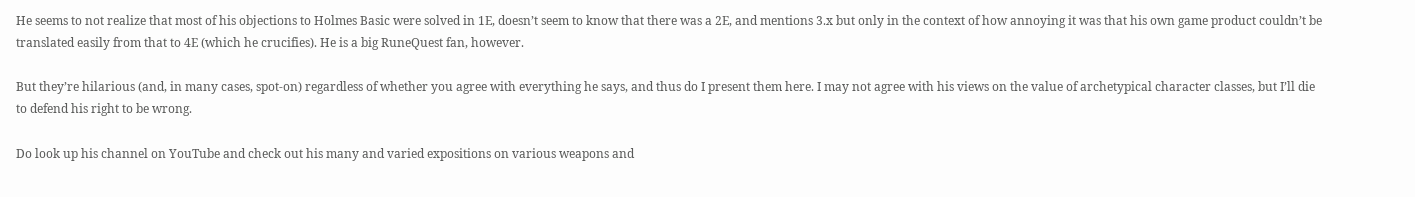He seems to not realize that most of his objections to Holmes Basic were solved in 1E, doesn’t seem to know that there was a 2E, and mentions 3.x but only in the context of how annoying it was that his own game product couldn’t be translated easily from that to 4E (which he crucifies). He is a big RuneQuest fan, however.

But they’re hilarious (and, in many cases, spot-on) regardless of whether you agree with everything he says, and thus do I present them here. I may not agree with his views on the value of archetypical character classes, but I’ll die to defend his right to be wrong.

Do look up his channel on YouTube and check out his many and varied expositions on various weapons and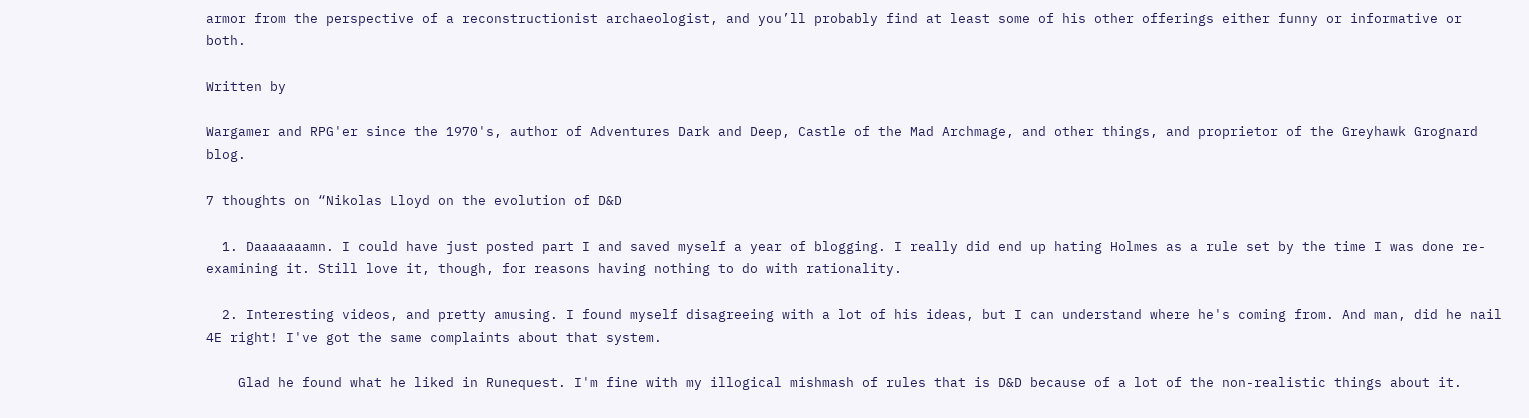armor from the perspective of a reconstructionist archaeologist, and you’ll probably find at least some of his other offerings either funny or informative or both.

Written by

Wargamer and RPG'er since the 1970's, author of Adventures Dark and Deep, Castle of the Mad Archmage, and other things, and proprietor of the Greyhawk Grognard blog.

7 thoughts on “Nikolas Lloyd on the evolution of D&D

  1. Daaaaaaamn. I could have just posted part I and saved myself a year of blogging. I really did end up hating Holmes as a rule set by the time I was done re-examining it. Still love it, though, for reasons having nothing to do with rationality.

  2. Interesting videos, and pretty amusing. I found myself disagreeing with a lot of his ideas, but I can understand where he's coming from. And man, did he nail 4E right! I've got the same complaints about that system.

    Glad he found what he liked in Runequest. I'm fine with my illogical mishmash of rules that is D&D because of a lot of the non-realistic things about it.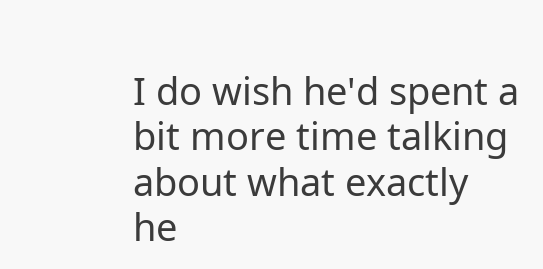I do wish he'd spent a bit more time talking about what exactly he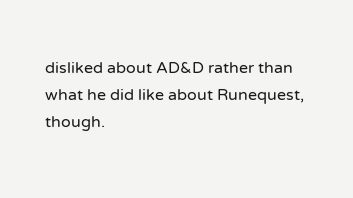disliked about AD&D rather than what he did like about Runequest, though.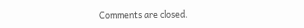Comments are closed.